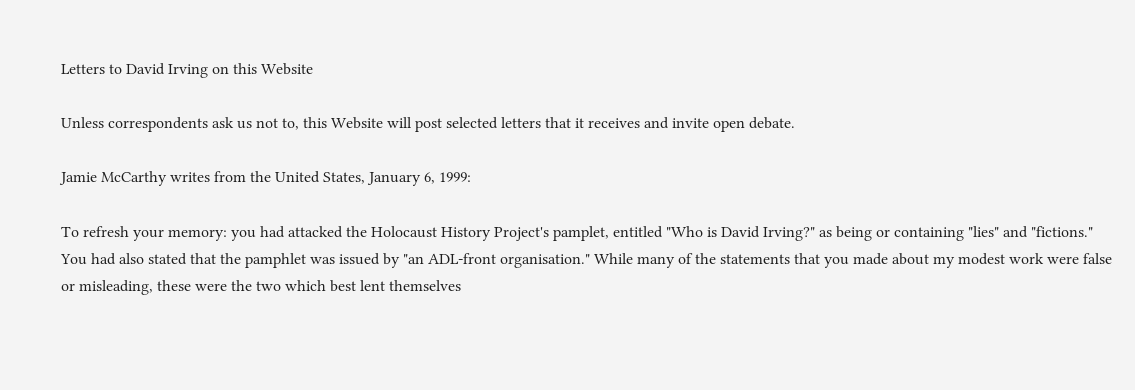Letters to David Irving on this Website

Unless correspondents ask us not to, this Website will post selected letters that it receives and invite open debate.

Jamie McCarthy writes from the United States, January 6, 1999:

To refresh your memory: you had attacked the Holocaust History Project's pamplet, entitled "Who is David Irving?" as being or containing "lies" and "fictions." You had also stated that the pamphlet was issued by "an ADL-front organisation." While many of the statements that you made about my modest work were false or misleading, these were the two which best lent themselves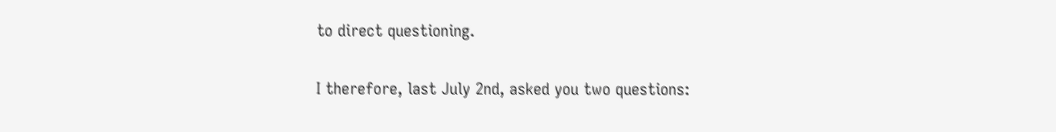to direct questioning.

I therefore, last July 2nd, asked you two questions: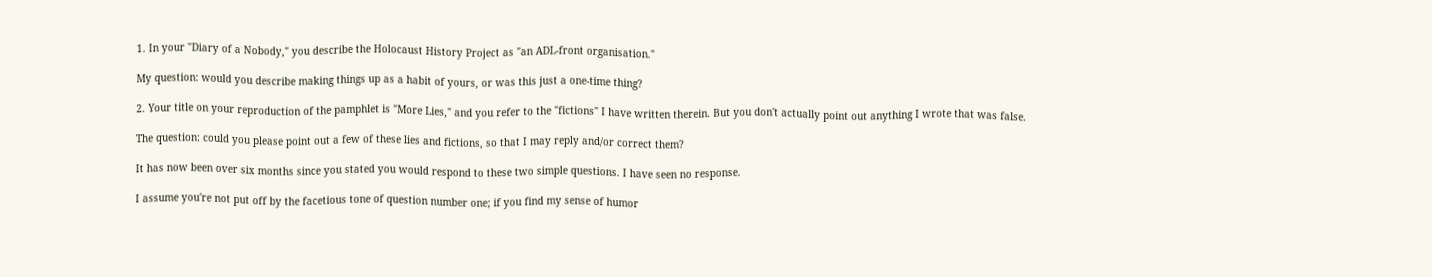1. In your "Diary of a Nobody," you describe the Holocaust History Project as "an ADL-front organisation."

My question: would you describe making things up as a habit of yours, or was this just a one-time thing?

2. Your title on your reproduction of the pamphlet is "More Lies," and you refer to the "fictions" I have written therein. But you don't actually point out anything I wrote that was false.

The question: could you please point out a few of these lies and fictions, so that I may reply and/or correct them?

It has now been over six months since you stated you would respond to these two simple questions. I have seen no response.

I assume you're not put off by the facetious tone of question number one; if you find my sense of humor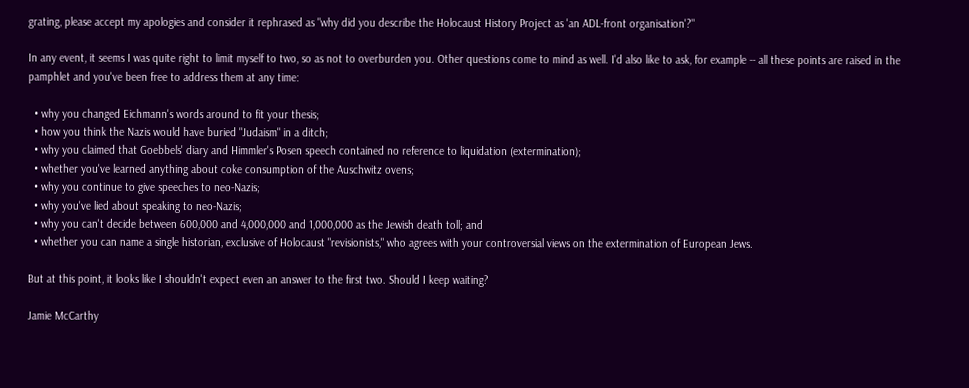grating, please accept my apologies and consider it rephrased as "why did you describe the Holocaust History Project as 'an ADL-front organisation'?"

In any event, it seems I was quite right to limit myself to two, so as not to overburden you. Other questions come to mind as well. I'd also like to ask, for example -- all these points are raised in the pamphlet and you've been free to address them at any time:

  • why you changed Eichmann's words around to fit your thesis;
  • how you think the Nazis would have buried "Judaism" in a ditch;
  • why you claimed that Goebbels' diary and Himmler's Posen speech contained no reference to liquidation (extermination);
  • whether you've learned anything about coke consumption of the Auschwitz ovens;
  • why you continue to give speeches to neo-Nazis;
  • why you've lied about speaking to neo-Nazis;
  • why you can't decide between 600,000 and 4,000,000 and 1,000,000 as the Jewish death toll; and
  • whether you can name a single historian, exclusive of Holocaust "revisionists," who agrees with your controversial views on the extermination of European Jews.

But at this point, it looks like I shouldn't expect even an answer to the first two. Should I keep waiting?

Jamie McCarthy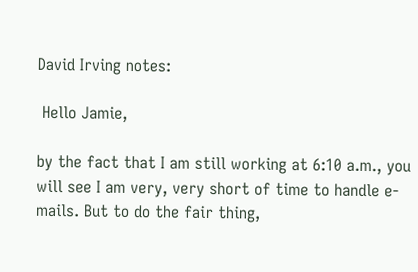David Irving notes:

 Hello Jamie,

by the fact that I am still working at 6:10 a.m., you will see I am very, very short of time to handle e-mails. But to do the fair thing,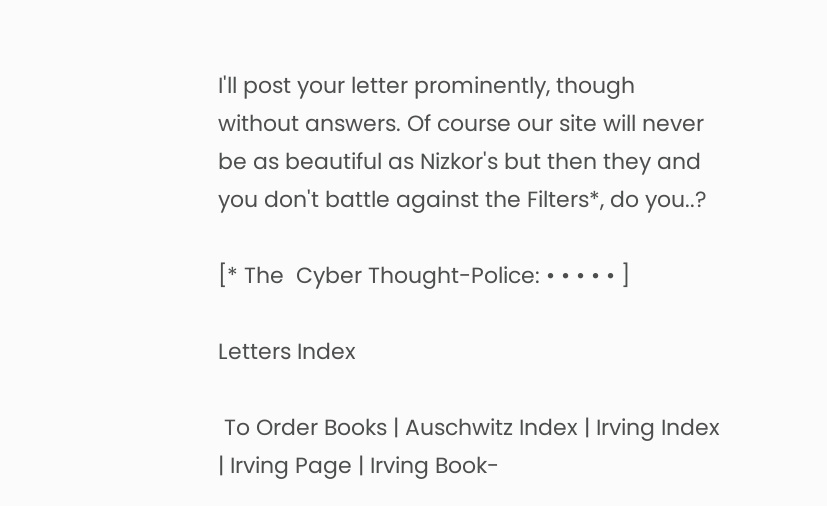I'll post your letter prominently, though without answers. Of course our site will never be as beautiful as Nizkor's but then they and you don't battle against the Filters*, do you..?

[* The  Cyber Thought-Police: • • • • • ]

Letters Index

 To Order Books | Auschwitz Index | Irving Index | Irving Page | Irving Book-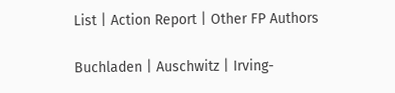List | Action Report | Other FP Authors

Buchladen | Auschwitz | Irving-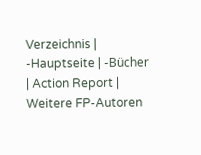Verzeichnis | -Hauptseite | -Bücher | Action Report | Weitere FP-Autoren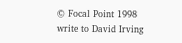© Focal Point 1998 write to David Irving